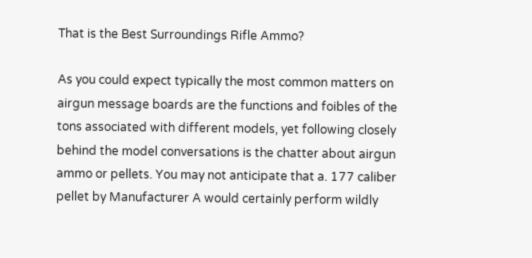That is the Best Surroundings Rifle Ammo?

As you could expect typically the most common matters on airgun message boards are the functions and foibles of the tons associated with different models, yet following closely behind the model conversations is the chatter about airgun ammo or pellets. You may not anticipate that a. 177 caliber pellet by Manufacturer A would certainly perform wildly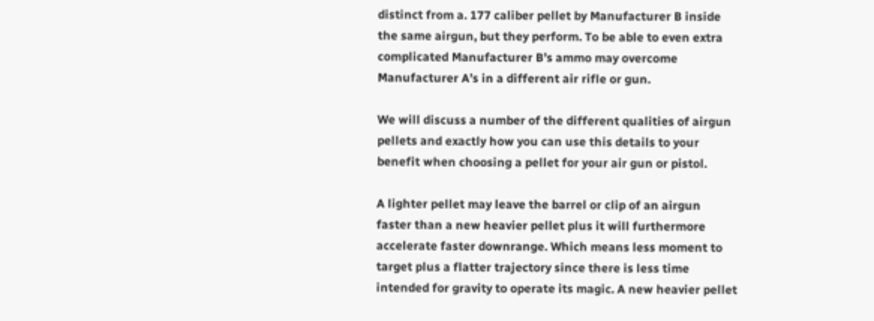distinct from a. 177 caliber pellet by Manufacturer B inside the same airgun, but they perform. To be able to even extra complicated Manufacturer B’s ammo may overcome Manufacturer A’s in a different air rifle or gun.

We will discuss a number of the different qualities of airgun pellets and exactly how you can use this details to your benefit when choosing a pellet for your air gun or pistol.

A lighter pellet may leave the barrel or clip of an airgun faster than a new heavier pellet plus it will furthermore accelerate faster downrange. Which means less moment to target plus a flatter trajectory since there is less time intended for gravity to operate its magic. A new heavier pellet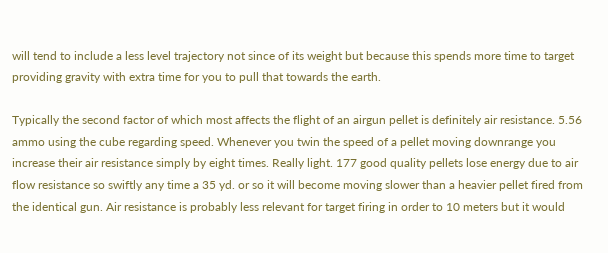will tend to include a less level trajectory not since of its weight but because this spends more time to target providing gravity with extra time for you to pull that towards the earth.

Typically the second factor of which most affects the flight of an airgun pellet is definitely air resistance. 5.56 ammo using the cube regarding speed. Whenever you twin the speed of a pellet moving downrange you increase their air resistance simply by eight times. Really light. 177 good quality pellets lose energy due to air flow resistance so swiftly any time a 35 yd. or so it will become moving slower than a heavier pellet fired from the identical gun. Air resistance is probably less relevant for target firing in order to 10 meters but it would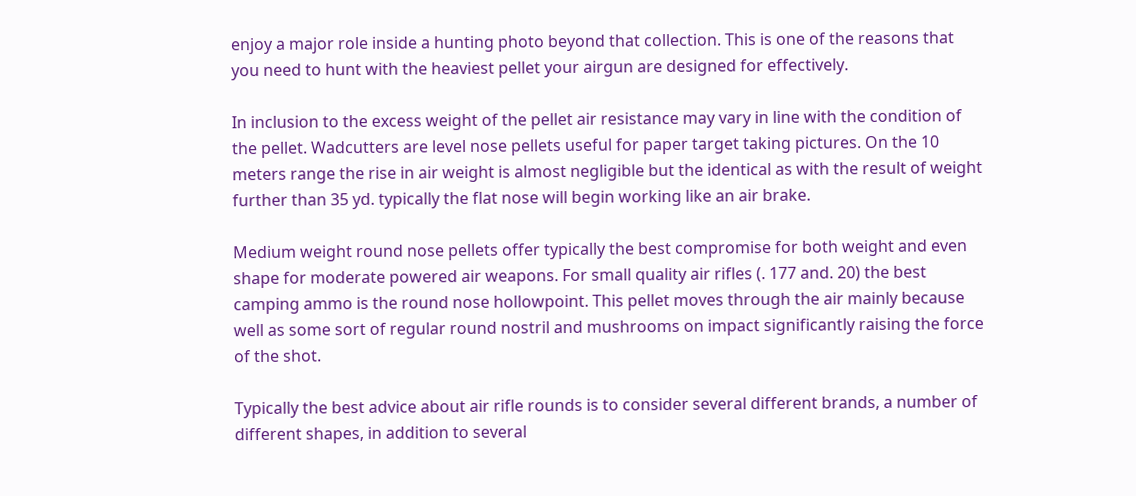enjoy a major role inside a hunting photo beyond that collection. This is one of the reasons that you need to hunt with the heaviest pellet your airgun are designed for effectively.

In inclusion to the excess weight of the pellet air resistance may vary in line with the condition of the pellet. Wadcutters are level nose pellets useful for paper target taking pictures. On the 10 meters range the rise in air weight is almost negligible but the identical as with the result of weight further than 35 yd. typically the flat nose will begin working like an air brake.

Medium weight round nose pellets offer typically the best compromise for both weight and even shape for moderate powered air weapons. For small quality air rifles (. 177 and. 20) the best camping ammo is the round nose hollowpoint. This pellet moves through the air mainly because well as some sort of regular round nostril and mushrooms on impact significantly raising the force of the shot.

Typically the best advice about air rifle rounds is to consider several different brands, a number of different shapes, in addition to several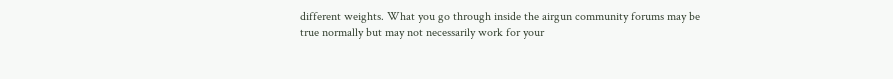different weights. What you go through inside the airgun community forums may be true normally but may not necessarily work for your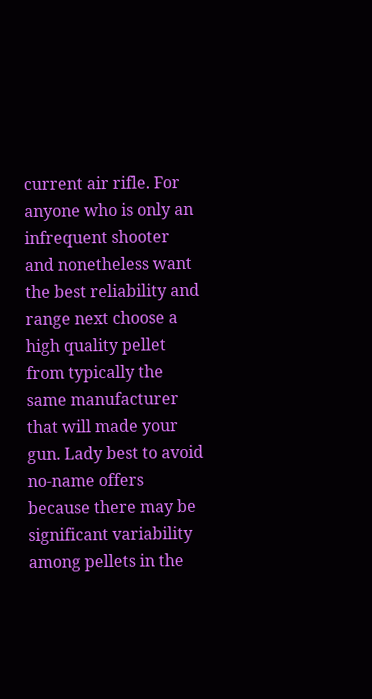current air rifle. For anyone who is only an infrequent shooter and nonetheless want the best reliability and range next choose a high quality pellet from typically the same manufacturer that will made your gun. Lady best to avoid no-name offers because there may be significant variability among pellets in the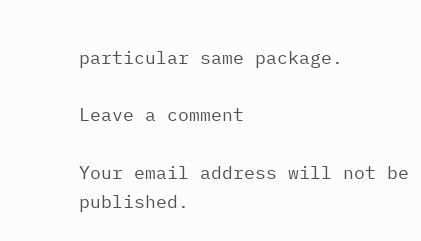particular same package.

Leave a comment

Your email address will not be published.